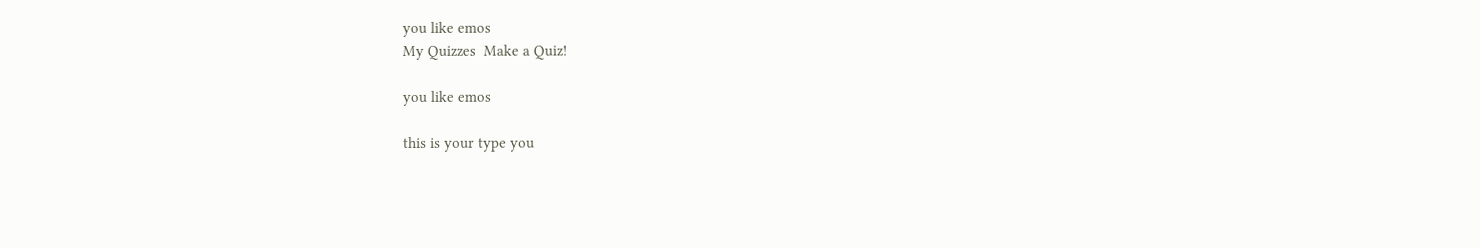you like emos
My Quizzes  Make a Quiz!

you like emos

this is your type you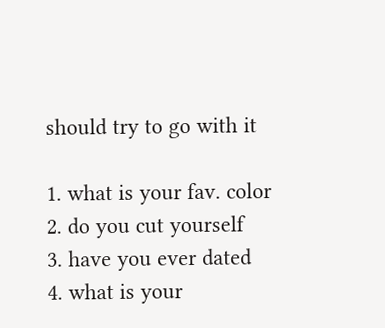should try to go with it

1. what is your fav. color
2. do you cut yourself
3. have you ever dated
4. what is your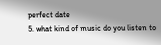perfect date
5. what kind of music do you listen to